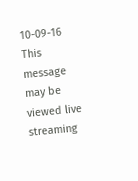10-09-16 This message may be viewed live streaming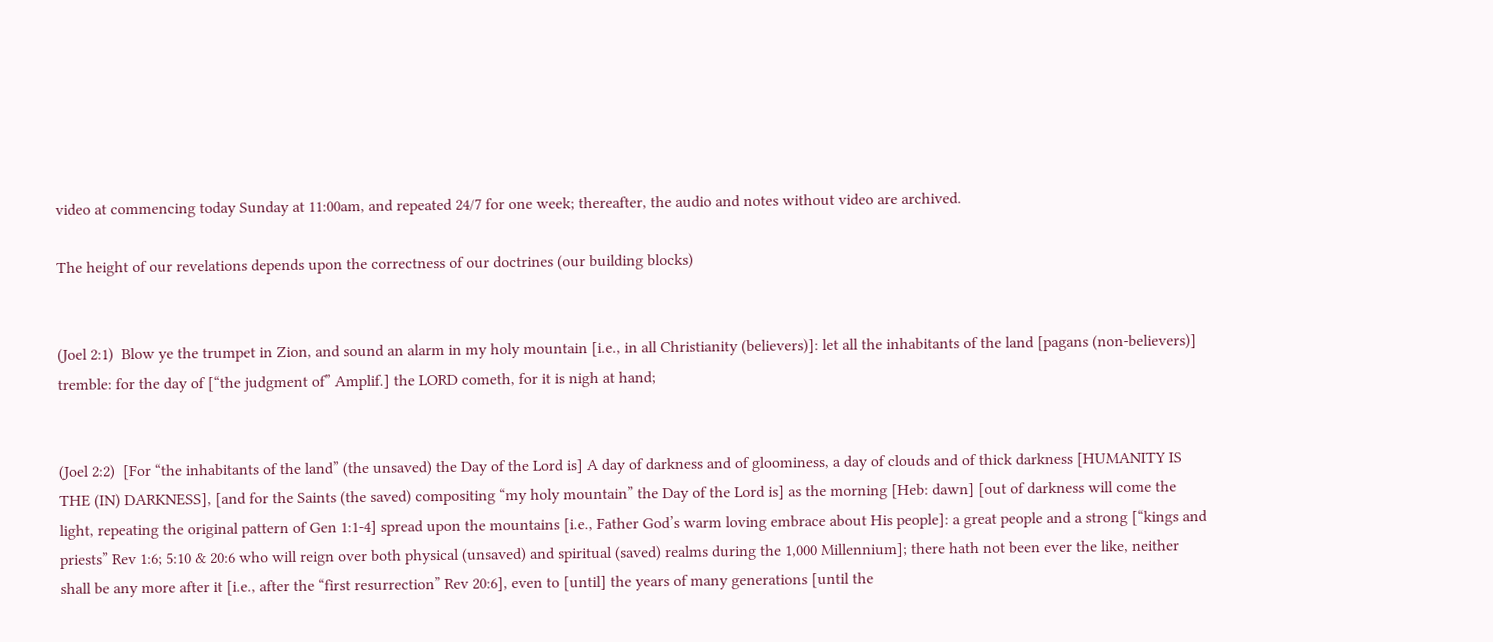video at commencing today Sunday at 11:00am, and repeated 24/7 for one week; thereafter, the audio and notes without video are archived.

The height of our revelations depends upon the correctness of our doctrines (our building blocks)


(Joel 2:1)  Blow ye the trumpet in Zion, and sound an alarm in my holy mountain [i.e., in all Christianity (believers)]: let all the inhabitants of the land [pagans (non-believers)] tremble: for the day of [“the judgment of” Amplif.] the LORD cometh, for it is nigh at hand;


(Joel 2:2)  [For “the inhabitants of the land” (the unsaved) the Day of the Lord is] A day of darkness and of gloominess, a day of clouds and of thick darkness [HUMANITY IS THE (IN) DARKNESS], [and for the Saints (the saved) compositing “my holy mountain” the Day of the Lord is] as the morning [Heb: dawn] [out of darkness will come the light, repeating the original pattern of Gen 1:1-4] spread upon the mountains [i.e., Father God’s warm loving embrace about His people]: a great people and a strong [“kings and priests” Rev 1:6; 5:10 & 20:6 who will reign over both physical (unsaved) and spiritual (saved) realms during the 1,000 Millennium]; there hath not been ever the like, neither shall be any more after it [i.e., after the “first resurrection” Rev 20:6], even to [until] the years of many generations [until the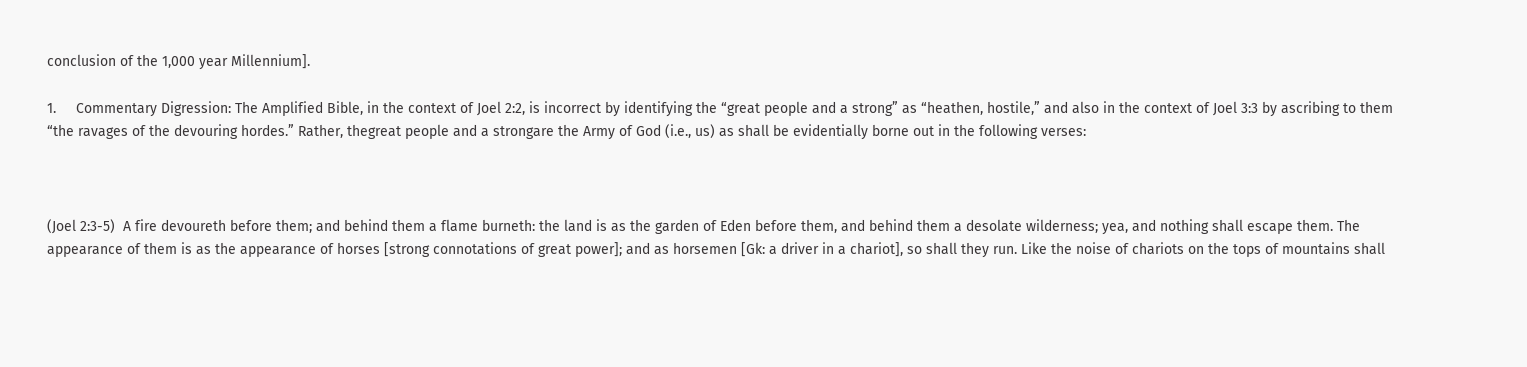conclusion of the 1,000 year Millennium].

1.     Commentary Digression: The Amplified Bible, in the context of Joel 2:2, is incorrect by identifying the “great people and a strong” as “heathen, hostile,” and also in the context of Joel 3:3 by ascribing to them “the ravages of the devouring hordes.” Rather, thegreat people and a strongare the Army of God (i.e., us) as shall be evidentially borne out in the following verses:



(Joel 2:3-5)  A fire devoureth before them; and behind them a flame burneth: the land is as the garden of Eden before them, and behind them a desolate wilderness; yea, and nothing shall escape them. The appearance of them is as the appearance of horses [strong connotations of great power]; and as horsemen [Gk: a driver in a chariot], so shall they run. Like the noise of chariots on the tops of mountains shall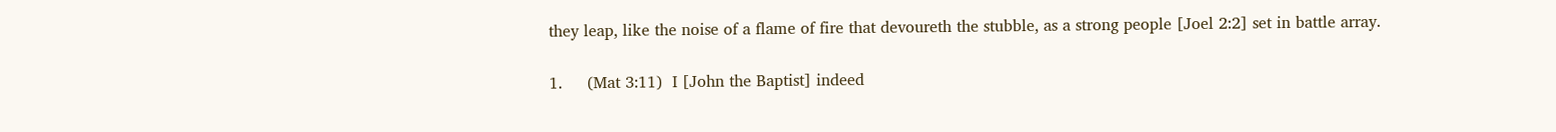they leap, like the noise of a flame of fire that devoureth the stubble, as a strong people [Joel 2:2] set in battle array.

1.     (Mat 3:11)  I [John the Baptist] indeed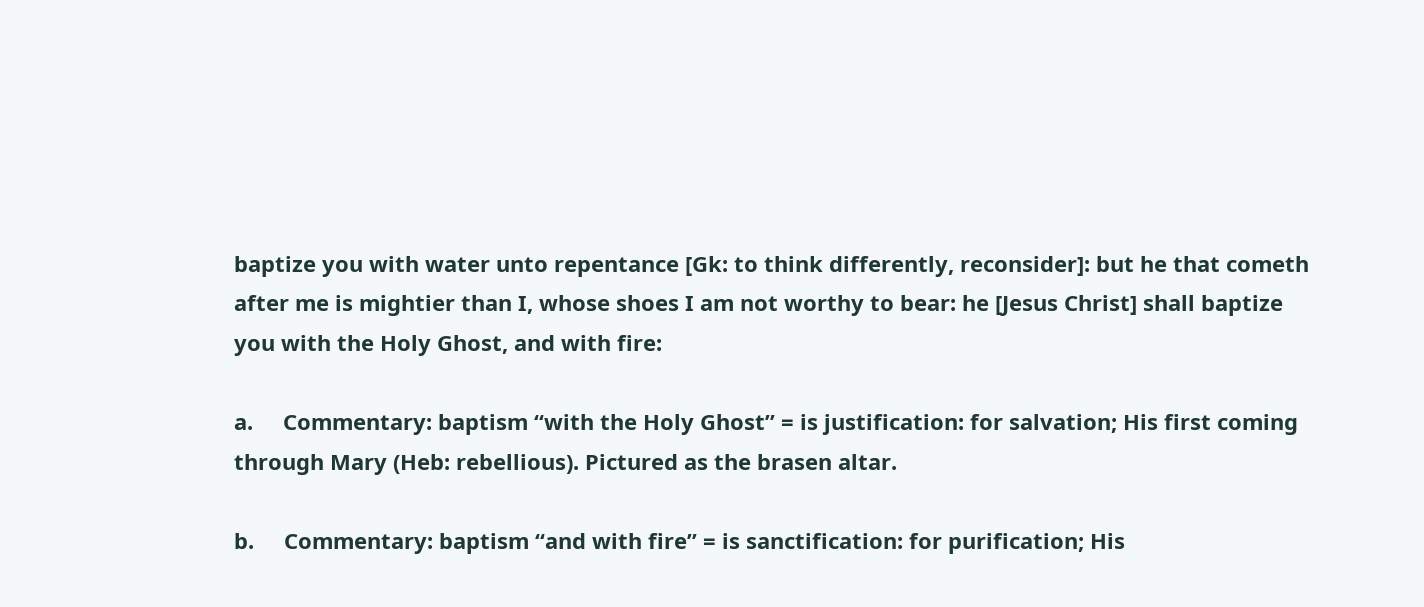baptize you with water unto repentance [Gk: to think differently, reconsider]: but he that cometh after me is mightier than I, whose shoes I am not worthy to bear: he [Jesus Christ] shall baptize you with the Holy Ghost, and with fire:

a.     Commentary: baptism “with the Holy Ghost” = is justification: for salvation; His first coming through Mary (Heb: rebellious). Pictured as the brasen altar.

b.     Commentary: baptism “and with fire” = is sanctification: for purification; His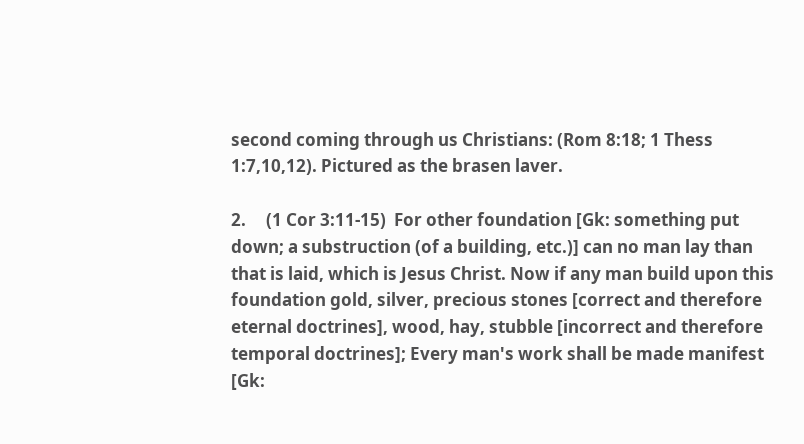second coming through us Christians: (Rom 8:18; 1 Thess 1:7,10,12). Pictured as the brasen laver.

2.     (1 Cor 3:11-15)  For other foundation [Gk: something put down; a substruction (of a building, etc.)] can no man lay than that is laid, which is Jesus Christ. Now if any man build upon this foundation gold, silver, precious stones [correct and therefore eternal doctrines], wood, hay, stubble [incorrect and therefore temporal doctrines]; Every man's work shall be made manifest [Gk: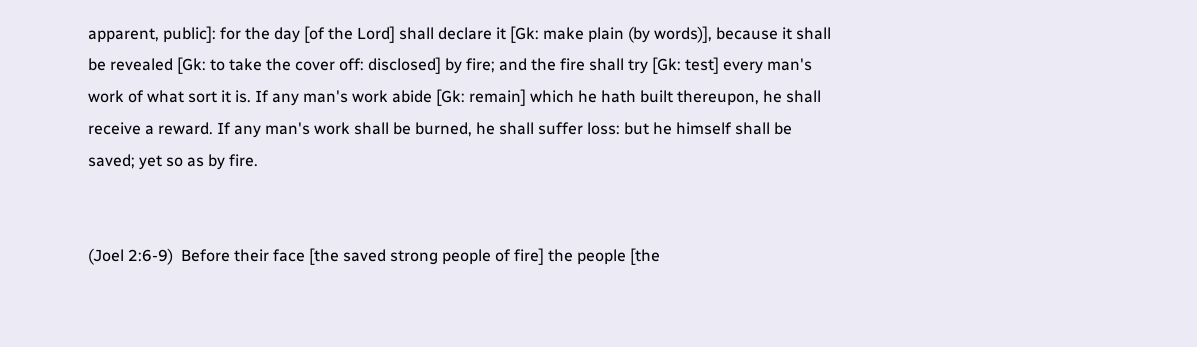apparent, public]: for the day [of the Lord] shall declare it [Gk: make plain (by words)], because it shall be revealed [Gk: to take the cover off: disclosed] by fire; and the fire shall try [Gk: test] every man's work of what sort it is. If any man's work abide [Gk: remain] which he hath built thereupon, he shall receive a reward. If any man's work shall be burned, he shall suffer loss: but he himself shall be saved; yet so as by fire.


(Joel 2:6-9)  Before their face [the saved strong people of fire] the people [the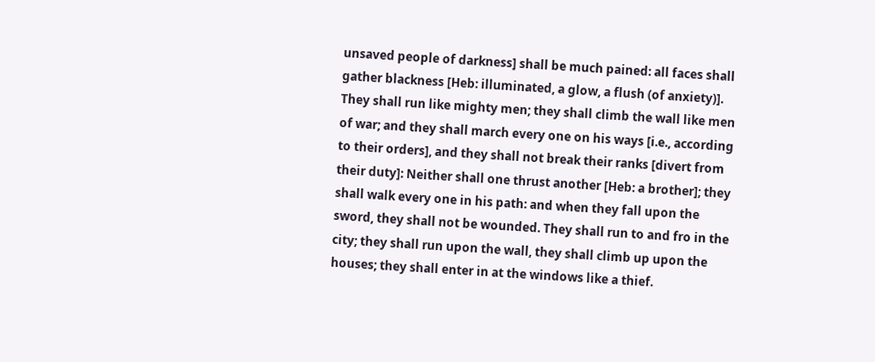unsaved people of darkness] shall be much pained: all faces shall gather blackness [Heb: illuminated, a glow, a flush (of anxiety)]. They shall run like mighty men; they shall climb the wall like men of war; and they shall march every one on his ways [i.e., according to their orders], and they shall not break their ranks [divert from their duty]: Neither shall one thrust another [Heb: a brother]; they shall walk every one in his path: and when they fall upon the sword, they shall not be wounded. They shall run to and fro in the city; they shall run upon the wall, they shall climb up upon the houses; they shall enter in at the windows like a thief.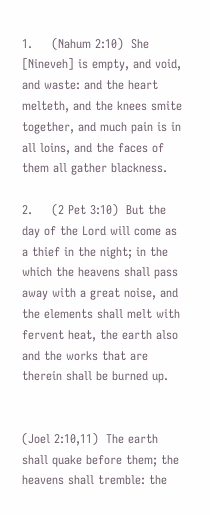1.     (Nahum 2:10)  She [Nineveh] is empty, and void, and waste: and the heart melteth, and the knees smite together, and much pain is in all loins, and the faces of them all gather blackness.

2.     (2 Pet 3:10)  But the day of the Lord will come as a thief in the night; in the which the heavens shall pass away with a great noise, and the elements shall melt with fervent heat, the earth also and the works that are therein shall be burned up.


(Joel 2:10,11)  The earth shall quake before them; the heavens shall tremble: the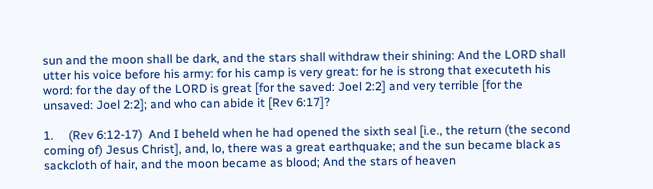sun and the moon shall be dark, and the stars shall withdraw their shining: And the LORD shall utter his voice before his army: for his camp is very great: for he is strong that executeth his word: for the day of the LORD is great [for the saved: Joel 2:2] and very terrible [for the unsaved: Joel 2:2]; and who can abide it [Rev 6:17]?

1.     (Rev 6:12-17)  And I beheld when he had opened the sixth seal [i.e., the return (the second coming of) Jesus Christ], and, lo, there was a great earthquake; and the sun became black as sackcloth of hair, and the moon became as blood; And the stars of heaven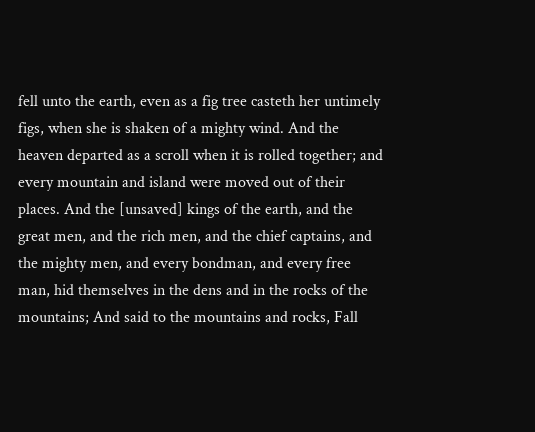fell unto the earth, even as a fig tree casteth her untimely figs, when she is shaken of a mighty wind. And the heaven departed as a scroll when it is rolled together; and every mountain and island were moved out of their places. And the [unsaved] kings of the earth, and the great men, and the rich men, and the chief captains, and the mighty men, and every bondman, and every free man, hid themselves in the dens and in the rocks of the mountains; And said to the mountains and rocks, Fall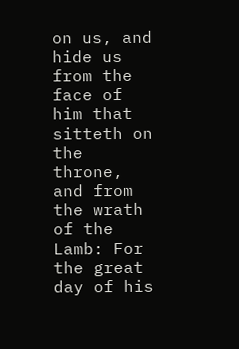on us, and hide us from the face of him that sitteth on the throne, and from the wrath of the Lamb: For the great day of his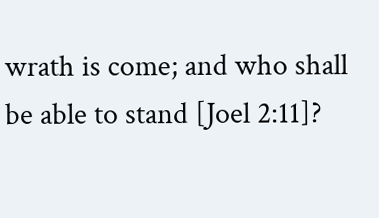wrath is come; and who shall be able to stand [Joel 2:11]?